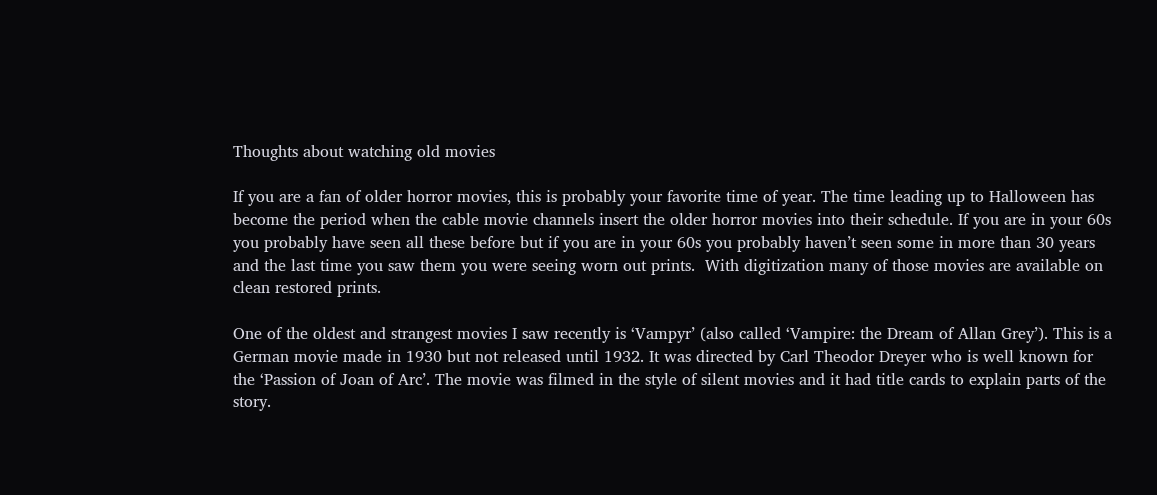Thoughts about watching old movies

If you are a fan of older horror movies, this is probably your favorite time of year. The time leading up to Halloween has become the period when the cable movie channels insert the older horror movies into their schedule. If you are in your 60s you probably have seen all these before but if you are in your 60s you probably haven’t seen some in more than 30 years and the last time you saw them you were seeing worn out prints.  With digitization many of those movies are available on clean restored prints.

One of the oldest and strangest movies I saw recently is ‘Vampyr’ (also called ‘Vampire: the Dream of Allan Grey’). This is a German movie made in 1930 but not released until 1932. It was directed by Carl Theodor Dreyer who is well known for the ‘Passion of Joan of Arc’. The movie was filmed in the style of silent movies and it had title cards to explain parts of the story.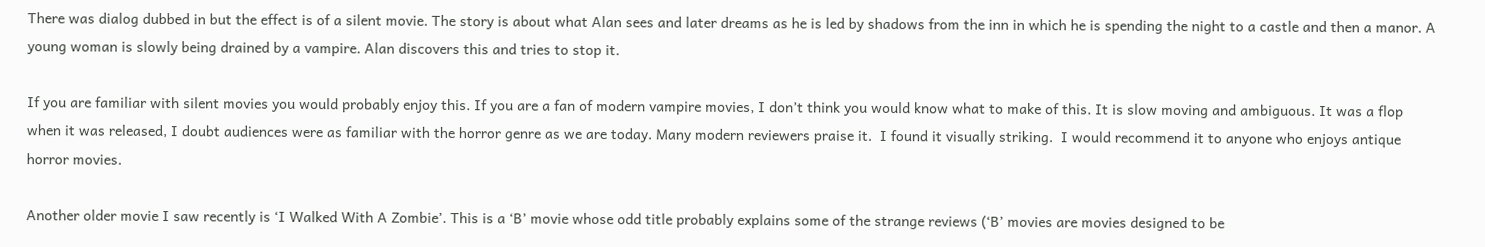There was dialog dubbed in but the effect is of a silent movie. The story is about what Alan sees and later dreams as he is led by shadows from the inn in which he is spending the night to a castle and then a manor. A young woman is slowly being drained by a vampire. Alan discovers this and tries to stop it.

If you are familiar with silent movies you would probably enjoy this. If you are a fan of modern vampire movies, I don’t think you would know what to make of this. It is slow moving and ambiguous. It was a flop when it was released, I doubt audiences were as familiar with the horror genre as we are today. Many modern reviewers praise it.  I found it visually striking.  I would recommend it to anyone who enjoys antique horror movies.

Another older movie I saw recently is ‘I Walked With A Zombie’. This is a ‘B’ movie whose odd title probably explains some of the strange reviews (‘B’ movies are movies designed to be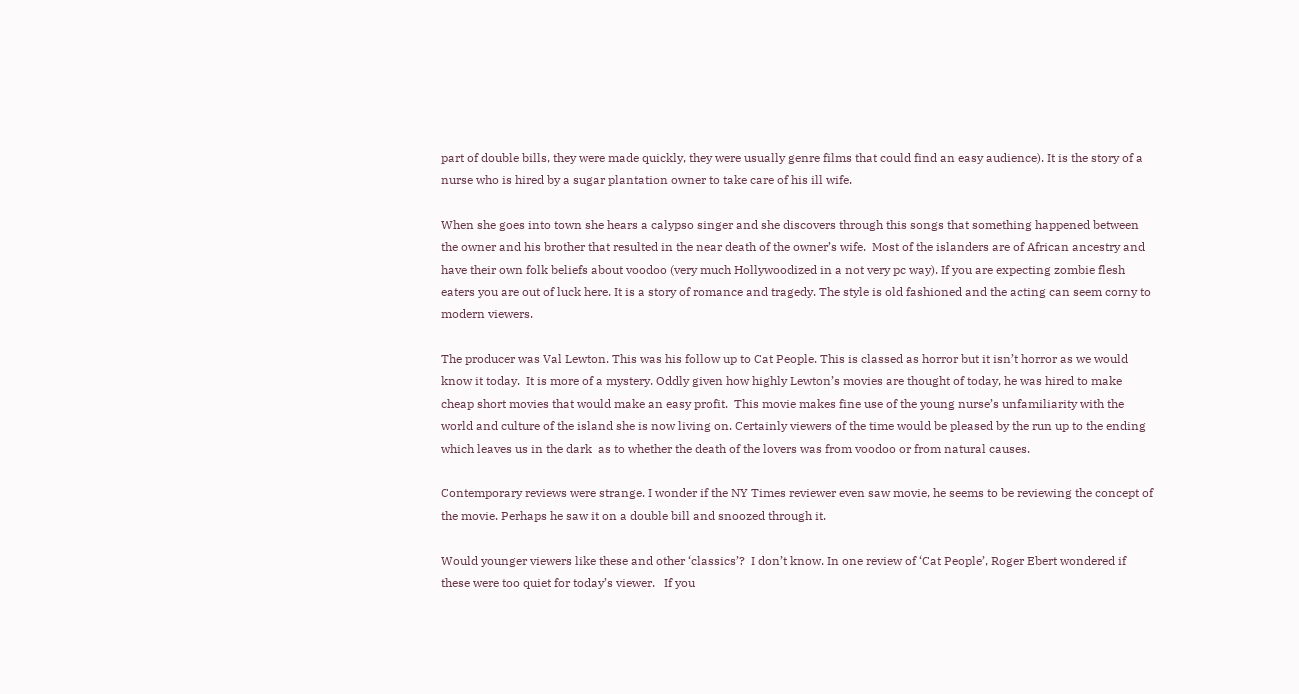part of double bills, they were made quickly, they were usually genre films that could find an easy audience). It is the story of a nurse who is hired by a sugar plantation owner to take care of his ill wife.

When she goes into town she hears a calypso singer and she discovers through this songs that something happened between the owner and his brother that resulted in the near death of the owner’s wife.  Most of the islanders are of African ancestry and have their own folk beliefs about voodoo (very much Hollywoodized in a not very pc way). If you are expecting zombie flesh eaters you are out of luck here. It is a story of romance and tragedy. The style is old fashioned and the acting can seem corny to modern viewers.

The producer was Val Lewton. This was his follow up to Cat People. This is classed as horror but it isn’t horror as we would know it today.  It is more of a mystery. Oddly given how highly Lewton’s movies are thought of today, he was hired to make cheap short movies that would make an easy profit.  This movie makes fine use of the young nurse’s unfamiliarity with the world and culture of the island she is now living on. Certainly viewers of the time would be pleased by the run up to the ending which leaves us in the dark  as to whether the death of the lovers was from voodoo or from natural causes.

Contemporary reviews were strange. I wonder if the NY Times reviewer even saw movie, he seems to be reviewing the concept of the movie. Perhaps he saw it on a double bill and snoozed through it.

Would younger viewers like these and other ‘classics’?  I don’t know. In one review of ‘Cat People’, Roger Ebert wondered if these were too quiet for today’s viewer.   If you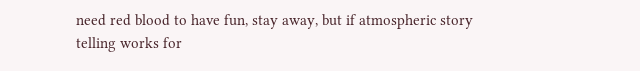need red blood to have fun, stay away, but if atmospheric story telling works for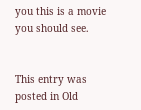you this is a movie you should see.


This entry was posted in Old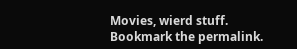Movies, wierd stuff. Bookmark the permalink.